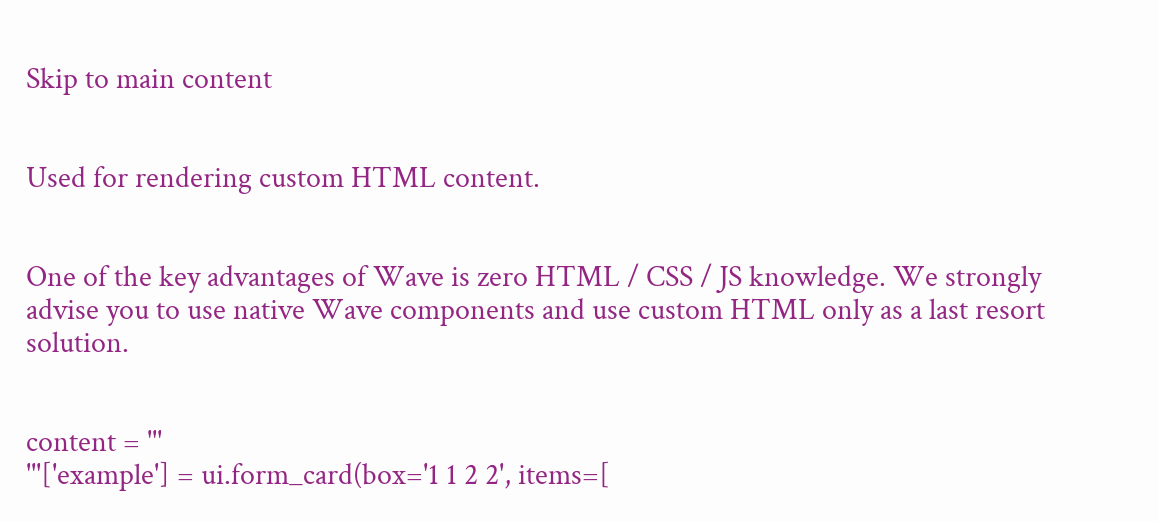Skip to main content


Used for rendering custom HTML content.


One of the key advantages of Wave is zero HTML / CSS / JS knowledge. We strongly advise you to use native Wave components and use custom HTML only as a last resort solution.


content = '''
'''['example'] = ui.form_card(box='1 1 2 2', items=[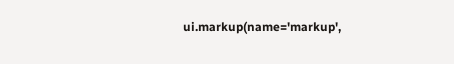ui.markup(name='markup',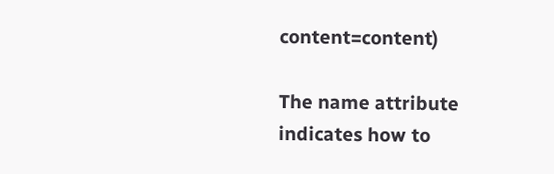content=content)

The name attribute indicates how to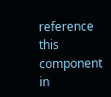reference this component in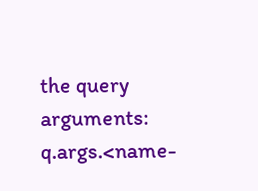the query arguments: q.args.<name-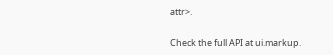attr>.

Check the full API at ui.markup.